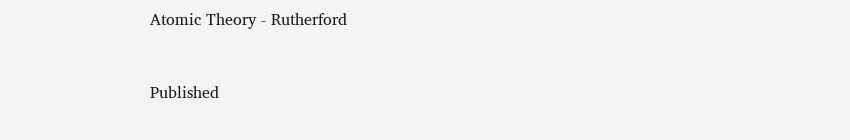Atomic Theory - Rutherford


Published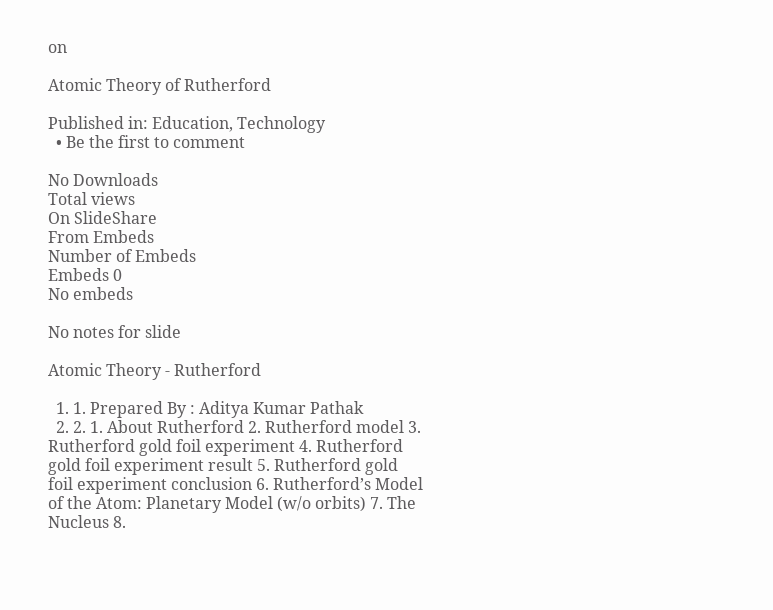on

Atomic Theory of Rutherford

Published in: Education, Technology
  • Be the first to comment

No Downloads
Total views
On SlideShare
From Embeds
Number of Embeds
Embeds 0
No embeds

No notes for slide

Atomic Theory - Rutherford

  1. 1. Prepared By : Aditya Kumar Pathak
  2. 2. 1. About Rutherford 2. Rutherford model 3. Rutherford gold foil experiment 4. Rutherford gold foil experiment result 5. Rutherford gold foil experiment conclusion 6. Rutherford’s Model of the Atom: Planetary Model (w/o orbits) 7. The Nucleus 8.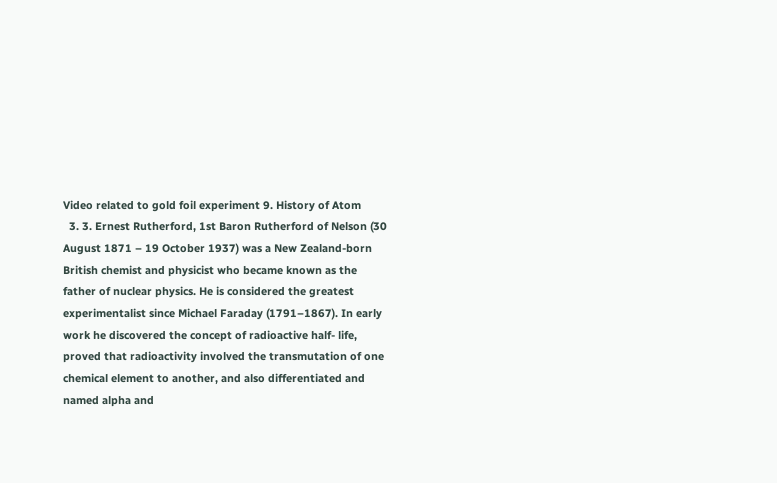Video related to gold foil experiment 9. History of Atom
  3. 3. Ernest Rutherford, 1st Baron Rutherford of Nelson (30 August 1871 – 19 October 1937) was a New Zealand-born British chemist and physicist who became known as the father of nuclear physics. He is considered the greatest experimentalist since Michael Faraday (1791–1867). In early work he discovered the concept of radioactive half- life, proved that radioactivity involved the transmutation of one chemical element to another, and also differentiated and named alpha and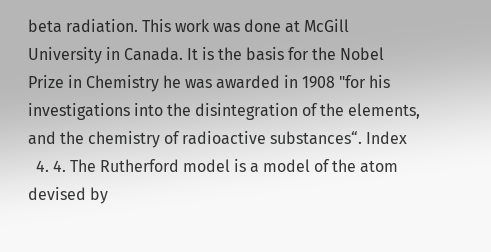beta radiation. This work was done at McGill University in Canada. It is the basis for the Nobel Prize in Chemistry he was awarded in 1908 "for his investigations into the disintegration of the elements, and the chemistry of radioactive substances“. Index
  4. 4. The Rutherford model is a model of the atom devised by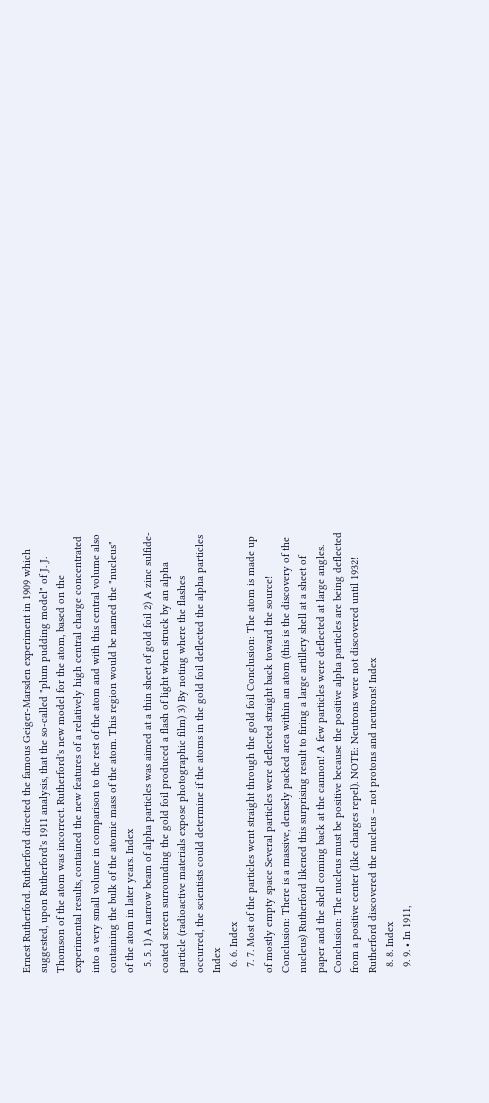Ernest Rutherford. Rutherford directed the famous Geiger-Marsden experiment in 1909 which suggested, upon Rutherford's 1911 analysis, that the so-called "plum pudding model" of J. J. Thomson of the atom was incorrect. Rutherford's new model for the atom, based on the experimental results, contained the new features of a relatively high central charge concentrated into a very small volume in comparison to the rest of the atom and with this central volume also containing the bulk of the atomic mass of the atom. This region would be named the "nucleus" of the atom in later years. Index
  5. 5. 1) A narrow beam of alpha particles was aimed at a thin sheet of gold foil 2) A zinc sulfide-coated screen surrounding the gold foil produced a flash of light when struck by an alpha particle (radioactive materials expose photographic film) 3) By noting where the flashes occurred, the scientists could determine if the atoms in the gold foil deflected the alpha particles Index
  6. 6. Index
  7. 7. Most of the particles went straight through the gold foil Conclusion: The atom is made up of mostly empty space Several particles were deflected straight back toward the source! Conclusion: There is a massive, densely packed area within an atom (this is the discovery of the nucleus) Rutherford likened this surprising result to firing a large artillery shell at a sheet of paper and the shell coming back at the cannon! A few particles were deflected at large angles. Conclusion: The nucleus must be positive because the positive alpha particles are being deflected from a positive center (like charges repel). NOTE: Neutrons were not discovered until 1932! Rutherford discovered the nucleus – not protons and neutrons! Index
  8. 8. Index
  9. 9. • In 1911,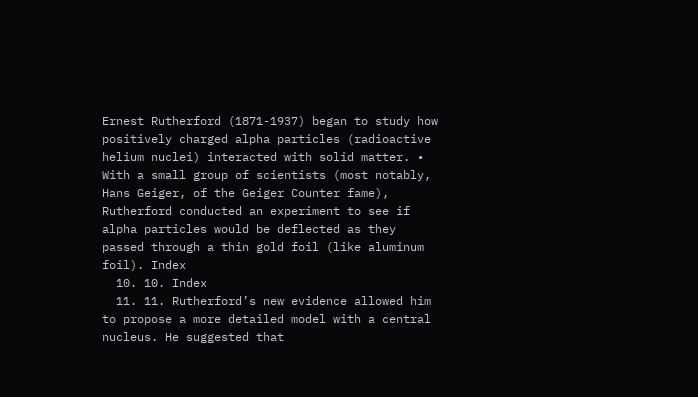Ernest Rutherford (1871-1937) began to study how positively charged alpha particles (radioactive helium nuclei) interacted with solid matter. • With a small group of scientists (most notably, Hans Geiger, of the Geiger Counter fame), Rutherford conducted an experiment to see if alpha particles would be deflected as they passed through a thin gold foil (like aluminum foil). Index
  10. 10. Index
  11. 11. Rutherford’s new evidence allowed him to propose a more detailed model with a central nucleus. He suggested that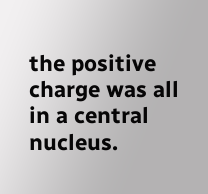the positive charge was all in a central nucleus.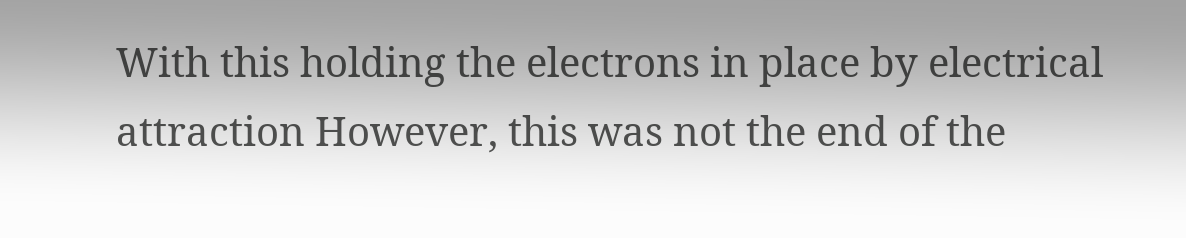With this holding the electrons in place by electrical attraction However, this was not the end of the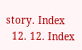story. Index
  12. 12. Index